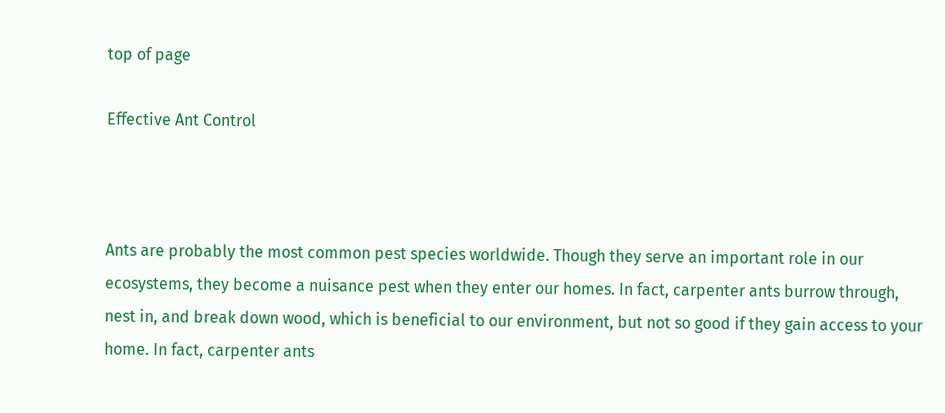top of page

Effective Ant Control



Ants are probably the most common pest species worldwide. Though they serve an important role in our ecosystems, they become a nuisance pest when they enter our homes. In fact, carpenter ants burrow through, nest in, and break down wood, which is beneficial to our environment, but not so good if they gain access to your home. In fact, carpenter ants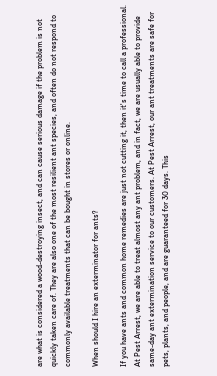are what is considered a wood-destroying insect, and can cause serious damage if the problem is not quickly taken care of. They are also one of the most resilient ant species, and often do not respond to commonly available treatments that can be bought in stores or online.

When should I hire an exterminator for ants?

If you have ants and common home remedies are just not cutting it, then it's time to call a professional. At Pest Arrest, we are able to treat almost any ant problem, and in fact, we are usually able to provide same-day ant extermination service to our customers. At Pest Arrest, our ant treatments are safe for pets, plants, and people, and are guaranteed for 30 days. This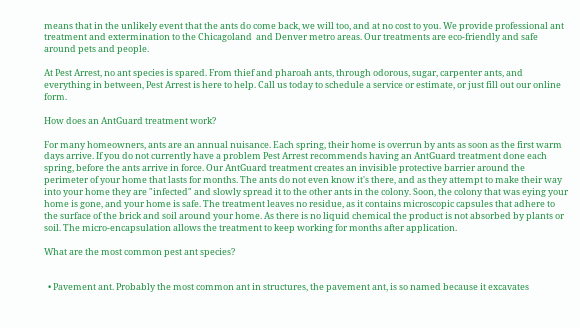means that in the unlikely event that the ants do come back, we will too, and at no cost to you. We provide professional ant treatment and extermination to the Chicagoland  and Denver metro areas. Our treatments are eco-friendly and safe around pets and people.

At Pest Arrest, no ant species is spared. From thief and pharoah ants, through odorous, sugar, carpenter ants, and everything in between, Pest Arrest is here to help. Call us today to schedule a service or estimate, or just fill out our online form.

How does an AntGuard treatment work?

For many homeowners, ants are an annual nuisance. Each spring, their home is overrun by ants as soon as the first warm days arrive. If you do not currently have a problem Pest Arrest recommends having an AntGuard treatment done each spring, before the ants arrive in force. Our AntGuard treatment creates an invisible protective barrier around the perimeter of your home that lasts for months. The ants do not even know it's there, and as they attempt to make their way into your home they are "infected" and slowly spread it to the other ants in the colony. Soon, the colony that was eying your home is gone, and your home is safe. The treatment leaves no residue, as it contains microscopic capsules that adhere to the surface of the brick and soil around your home. As there is no liquid chemical the product is not absorbed by plants or soil. The micro-encapsulation allows the treatment to keep working for months after application.

What are the most common pest ant species?


  • Pavement ant. Probably the most common ant in structures, the pavement ant, is so named because it excavates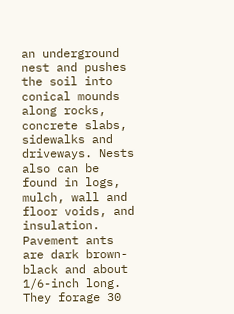an underground nest and pushes the soil into conical mounds along rocks, concrete slabs, sidewalks and driveways. Nests also can be found in logs, mulch, wall and floor voids, and insulation. Pavement ants are dark brown-black and about 1/6-inch long. They forage 30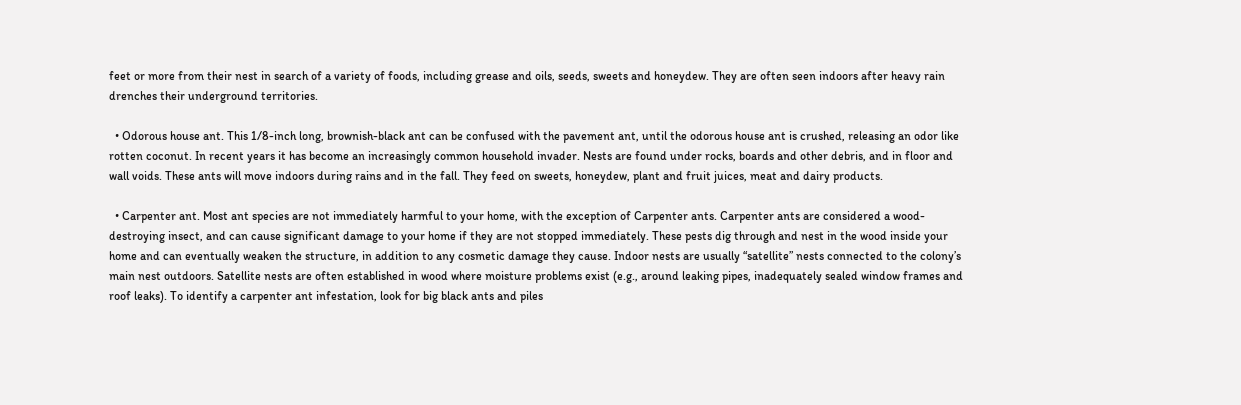feet or more from their nest in search of a variety of foods, including grease and oils, seeds, sweets and honeydew. They are often seen indoors after heavy rain drenches their underground territories.

  • Odorous house ant. This 1/8-inch long, brownish-black ant can be confused with the pavement ant, until the odorous house ant is crushed, releasing an odor like rotten coconut. In recent years it has become an increasingly common household invader. Nests are found under rocks, boards and other debris, and in floor and wall voids. These ants will move indoors during rains and in the fall. They feed on sweets, honeydew, plant and fruit juices, meat and dairy products.

  • Carpenter ant. Most ant species are not immediately harmful to your home, with the exception of Carpenter ants. Carpenter ants are considered a wood-destroying insect, and can cause significant damage to your home if they are not stopped immediately. These pests dig through and nest in the wood inside your home and can eventually weaken the structure, in addition to any cosmetic damage they cause. Indoor nests are usually “satellite” nests connected to the colony’s main nest outdoors. Satellite nests are often established in wood where moisture problems exist (e.g., around leaking pipes, inadequately sealed window frames and roof leaks). To identify a carpenter ant infestation, look for big black ants and piles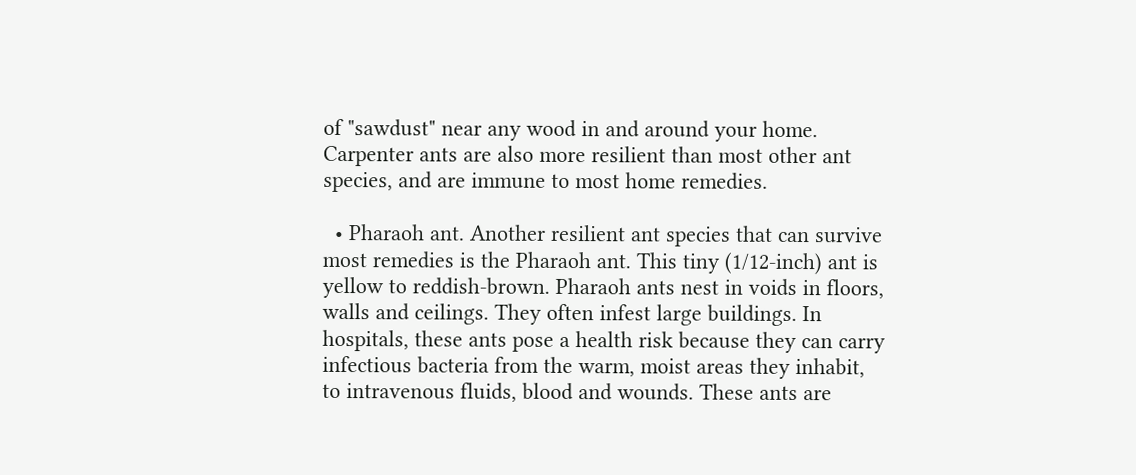of "sawdust" near any wood in and around your home.  Carpenter ants are also more resilient than most other ant species, and are immune to most home remedies.

  • Pharaoh ant. Another resilient ant species that can survive most remedies is the Pharaoh ant. This tiny (1/12-inch) ant is yellow to reddish-brown. Pharaoh ants nest in voids in floors, walls and ceilings. They often infest large buildings. In hospitals, these ants pose a health risk because they can carry infectious bacteria from the warm, moist areas they inhabit, to intravenous fluids, blood and wounds. These ants are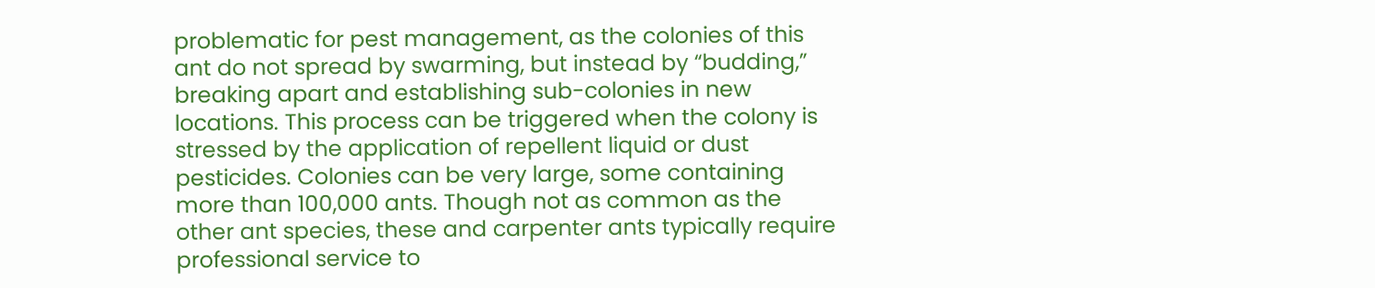problematic for pest management, as the colonies of this ant do not spread by swarming, but instead by “budding,” breaking apart and establishing sub-colonies in new locations. This process can be triggered when the colony is stressed by the application of repellent liquid or dust pesticides. Colonies can be very large, some containing more than 100,000 ants. Though not as common as the other ant species, these and carpenter ants typically require professional service to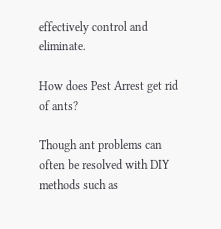effectively control and eliminate.

How does Pest Arrest get rid of ants?

Though ant problems can often be resolved with DIY methods such as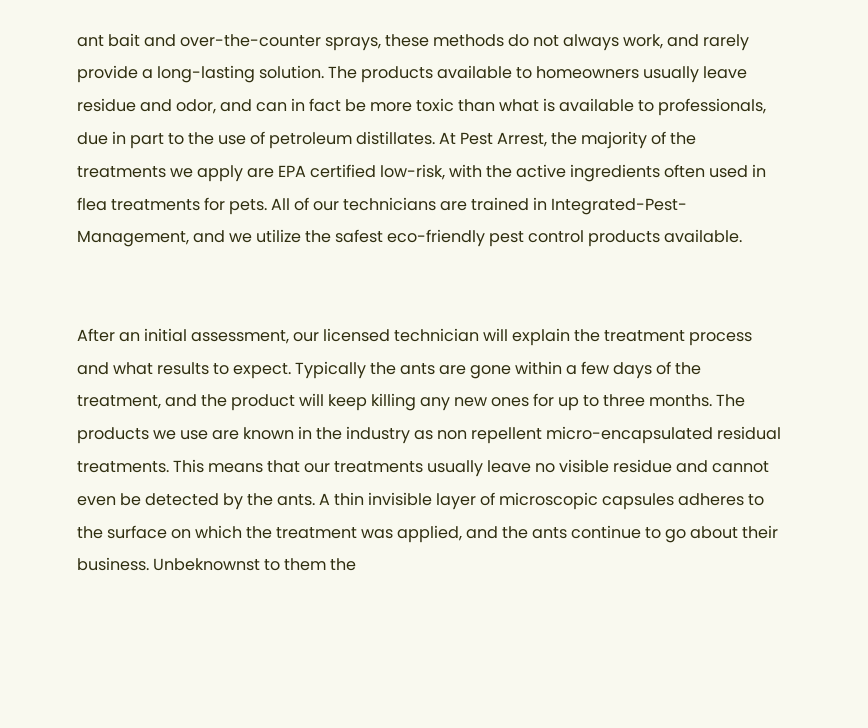ant bait and over-the-counter sprays, these methods do not always work, and rarely provide a long-lasting solution. The products available to homeowners usually leave residue and odor, and can in fact be more toxic than what is available to professionals, due in part to the use of petroleum distillates. At Pest Arrest, the majority of the treatments we apply are EPA certified low-risk, with the active ingredients often used in flea treatments for pets. All of our technicians are trained in Integrated-Pest-Management, and we utilize the safest eco-friendly pest control products available.


After an initial assessment, our licensed technician will explain the treatment process and what results to expect. Typically the ants are gone within a few days of the treatment, and the product will keep killing any new ones for up to three months. The products we use are known in the industry as non repellent micro-encapsulated residual treatments. This means that our treatments usually leave no visible residue and cannot even be detected by the ants. A thin invisible layer of microscopic capsules adheres to the surface on which the treatment was applied, and the ants continue to go about their business. Unbeknownst to them the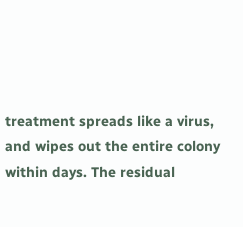treatment spreads like a virus, and wipes out the entire colony within days. The residual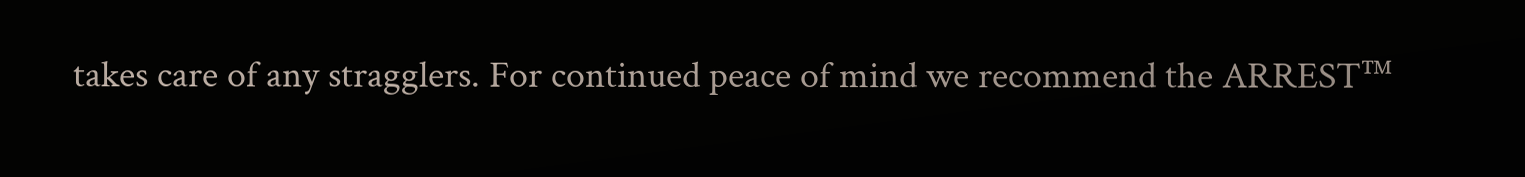takes care of any stragglers. For continued peace of mind we recommend the ARREST™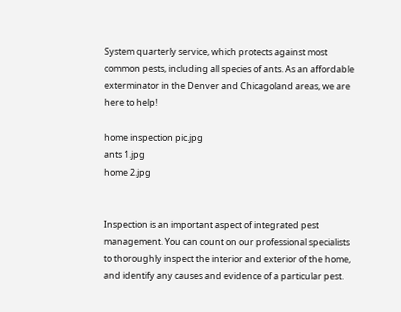System quarterly service, which protects against most common pests, including all species of ants. As an affordable exterminator in the Denver and Chicagoland areas, we are here to help!

home inspection pic.jpg
ants 1.jpg
home 2.jpg


Inspection is an important aspect of integrated pest management. You can count on our professional specialists to thoroughly inspect the interior and exterior of the home, and identify any causes and evidence of a particular pest.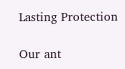Lasting Protection

Our ant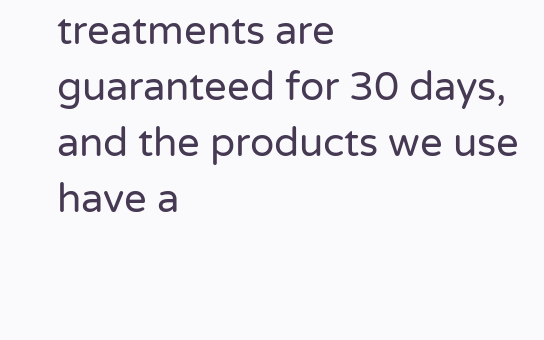treatments are guaranteed for 30 days, and the products we use have a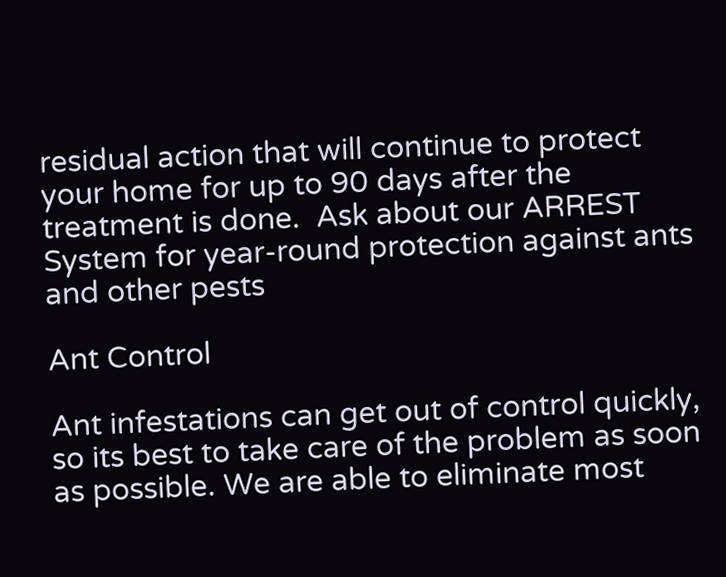residual action that will continue to protect your home for up to 90 days after the treatment is done.  Ask about our ARREST System for year-round protection against ants and other pests

Ant Control

Ant infestations can get out of control quickly, so its best to take care of the problem as soon as possible. We are able to eliminate most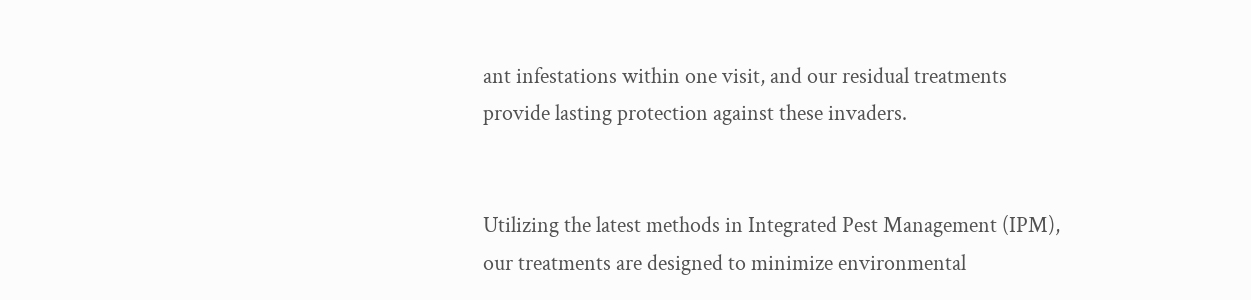ant infestations within one visit, and our residual treatments provide lasting protection against these invaders.


Utilizing the latest methods in Integrated Pest Management (IPM), our treatments are designed to minimize environmental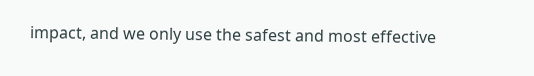impact, and we only use the safest and most effective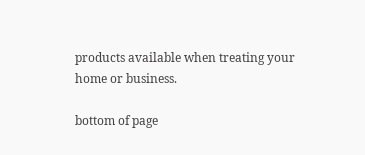products available when treating your home or business.

bottom of page